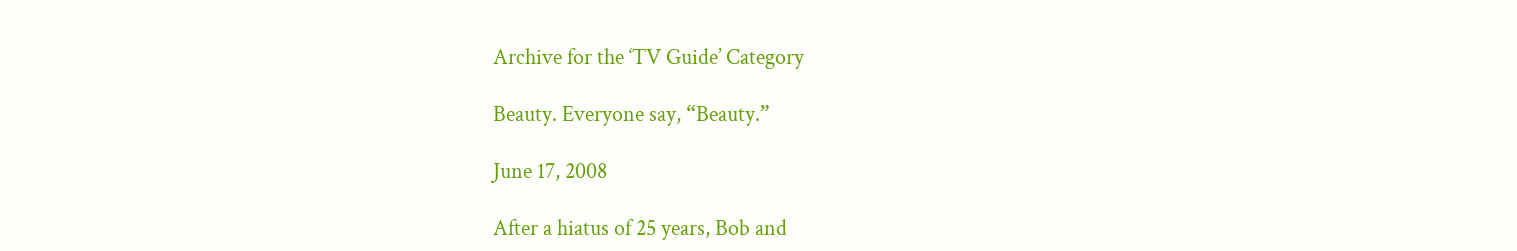Archive for the ‘TV Guide’ Category

Beauty. Everyone say, “Beauty.”

June 17, 2008

After a hiatus of 25 years, Bob and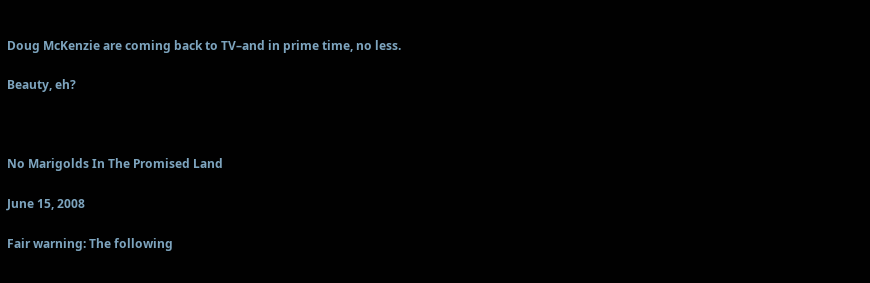Doug McKenzie are coming back to TV–and in prime time, no less.

Beauty, eh?



No Marigolds In The Promised Land

June 15, 2008

Fair warning: The following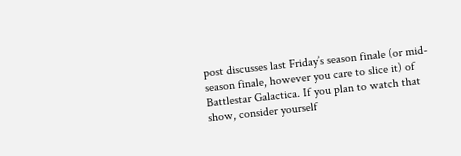post discusses last Friday’s season finale (or mid-season finale, however you care to slice it) of Battlestar Galactica. If you plan to watch that show, consider yourself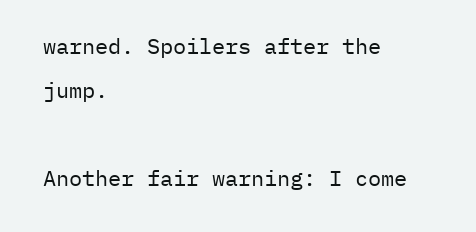warned. Spoilers after the jump.

Another fair warning: I come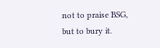not to praise BSG, but to bury it.